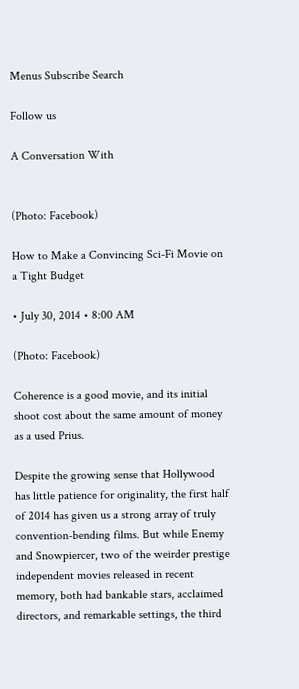Menus Subscribe Search

Follow us

A Conversation With


(Photo: Facebook)

How to Make a Convincing Sci-Fi Movie on a Tight Budget

• July 30, 2014 • 8:00 AM

(Photo: Facebook)

Coherence is a good movie, and its initial shoot cost about the same amount of money as a used Prius.

Despite the growing sense that Hollywood has little patience for originality, the first half of 2014 has given us a strong array of truly convention-bending films. But while Enemy and Snowpiercer, two of the weirder prestige independent movies released in recent memory, both had bankable stars, acclaimed directors, and remarkable settings, the third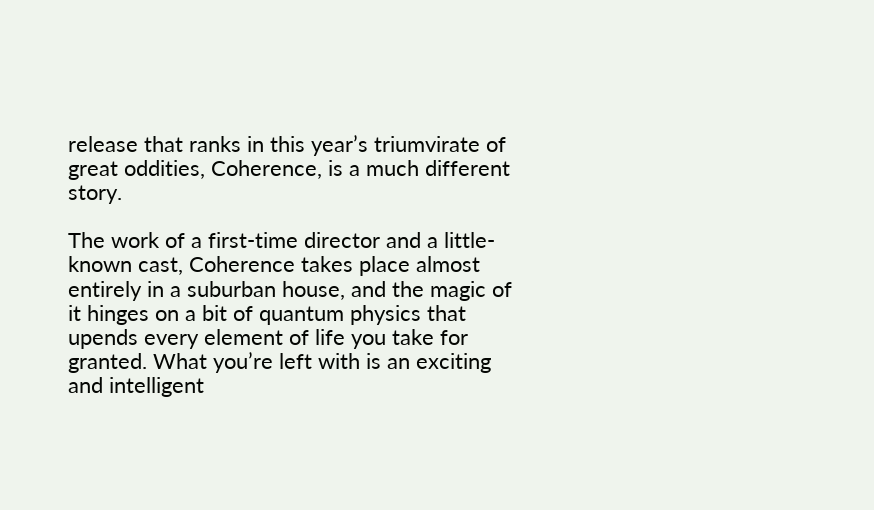release that ranks in this year’s triumvirate of great oddities, Coherence, is a much different story.

The work of a first-time director and a little-known cast, Coherence takes place almost entirely in a suburban house, and the magic of it hinges on a bit of quantum physics that upends every element of life you take for granted. What you’re left with is an exciting and intelligent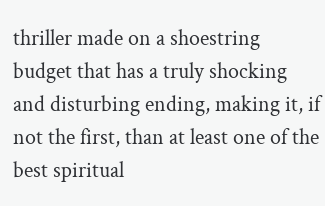thriller made on a shoestring budget that has a truly shocking and disturbing ending, making it, if not the first, than at least one of the best spiritual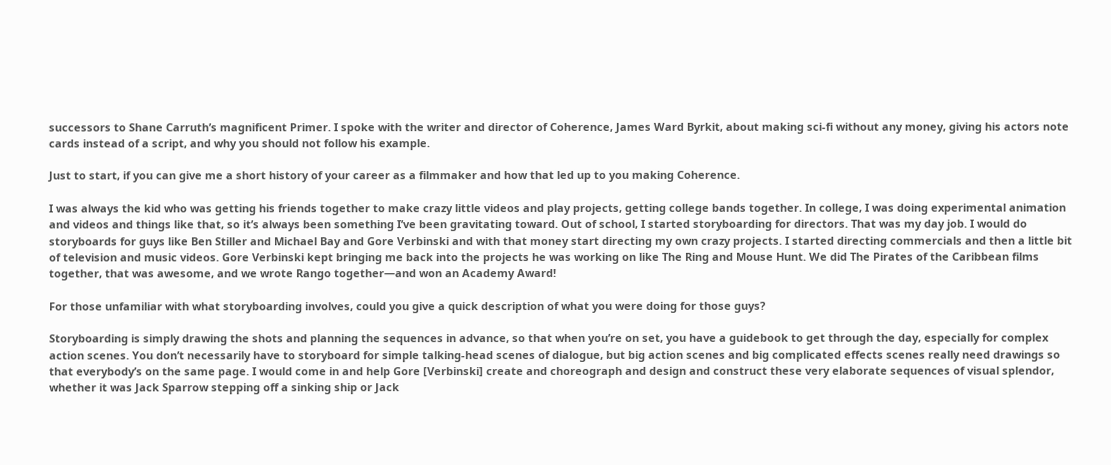successors to Shane Carruth’s magnificent Primer. I spoke with the writer and director of Coherence, James Ward Byrkit, about making sci-fi without any money, giving his actors note cards instead of a script, and why you should not follow his example.

Just to start, if you can give me a short history of your career as a filmmaker and how that led up to you making Coherence.

I was always the kid who was getting his friends together to make crazy little videos and play projects, getting college bands together. In college, I was doing experimental animation and videos and things like that, so it’s always been something I’ve been gravitating toward. Out of school, I started storyboarding for directors. That was my day job. I would do storyboards for guys like Ben Stiller and Michael Bay and Gore Verbinski and with that money start directing my own crazy projects. I started directing commercials and then a little bit of television and music videos. Gore Verbinski kept bringing me back into the projects he was working on like The Ring and Mouse Hunt. We did The Pirates of the Caribbean films together, that was awesome, and we wrote Rango together—and won an Academy Award!

For those unfamiliar with what storyboarding involves, could you give a quick description of what you were doing for those guys?

Storyboarding is simply drawing the shots and planning the sequences in advance, so that when you’re on set, you have a guidebook to get through the day, especially for complex action scenes. You don’t necessarily have to storyboard for simple talking-head scenes of dialogue, but big action scenes and big complicated effects scenes really need drawings so that everybody’s on the same page. I would come in and help Gore [Verbinski] create and choreograph and design and construct these very elaborate sequences of visual splendor, whether it was Jack Sparrow stepping off a sinking ship or Jack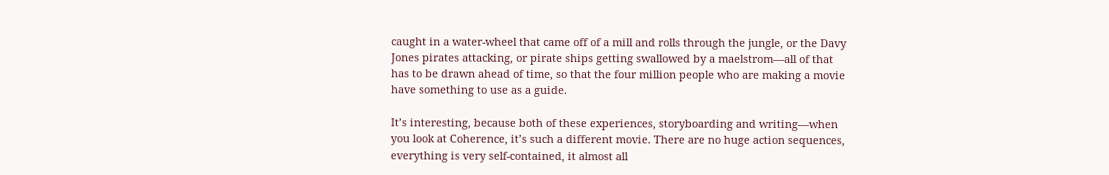caught in a water-wheel that came off of a mill and rolls through the jungle, or the Davy Jones pirates attacking, or pirate ships getting swallowed by a maelstrom—all of that has to be drawn ahead of time, so that the four million people who are making a movie have something to use as a guide.

It’s interesting, because both of these experiences, storyboarding and writing—when you look at Coherence, it’s such a different movie. There are no huge action sequences, everything is very self-contained, it almost all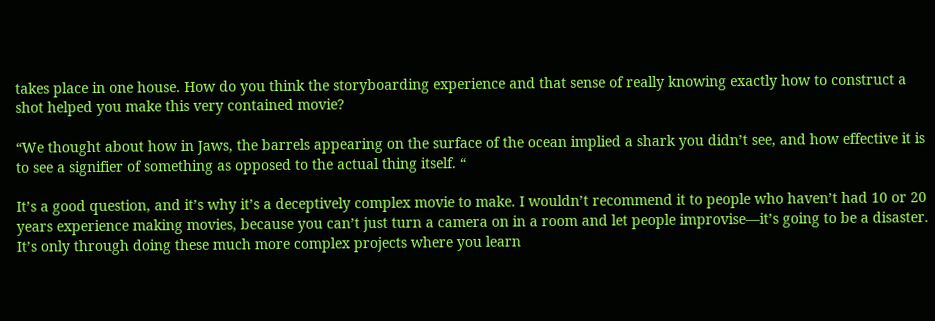takes place in one house. How do you think the storyboarding experience and that sense of really knowing exactly how to construct a shot helped you make this very contained movie?

“We thought about how in Jaws, the barrels appearing on the surface of the ocean implied a shark you didn’t see, and how effective it is to see a signifier of something as opposed to the actual thing itself. “

It’s a good question, and it’s why it’s a deceptively complex movie to make. I wouldn’t recommend it to people who haven’t had 10 or 20 years experience making movies, because you can’t just turn a camera on in a room and let people improvise—it’s going to be a disaster. It’s only through doing these much more complex projects where you learn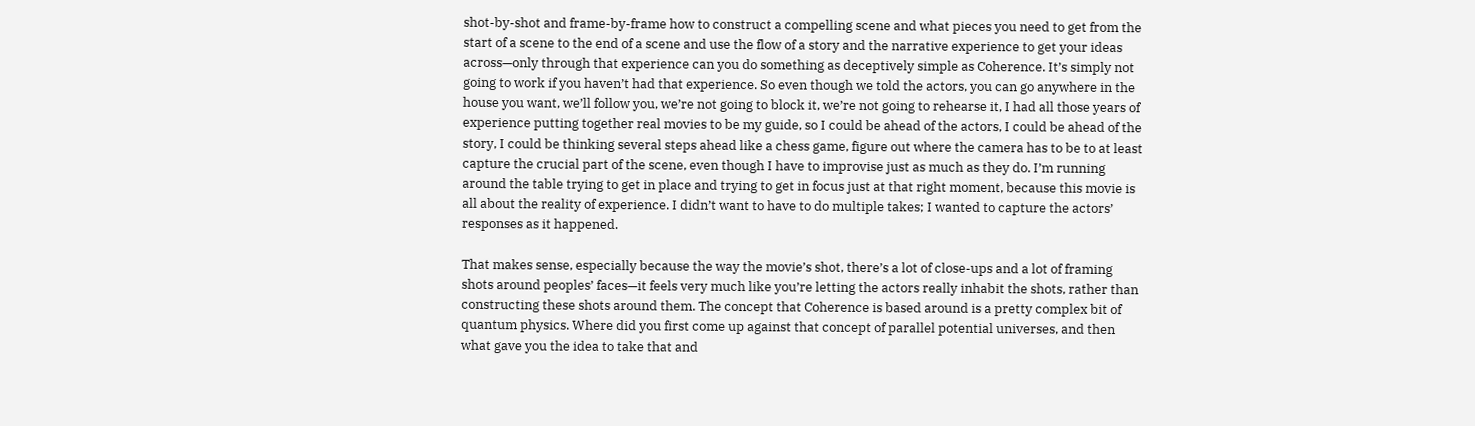shot-by-shot and frame-by-frame how to construct a compelling scene and what pieces you need to get from the start of a scene to the end of a scene and use the flow of a story and the narrative experience to get your ideas across—only through that experience can you do something as deceptively simple as Coherence. It’s simply not going to work if you haven’t had that experience. So even though we told the actors, you can go anywhere in the house you want, we’ll follow you, we’re not going to block it, we’re not going to rehearse it, I had all those years of experience putting together real movies to be my guide, so I could be ahead of the actors, I could be ahead of the story, I could be thinking several steps ahead like a chess game, figure out where the camera has to be to at least capture the crucial part of the scene, even though I have to improvise just as much as they do. I’m running around the table trying to get in place and trying to get in focus just at that right moment, because this movie is all about the reality of experience. I didn’t want to have to do multiple takes; I wanted to capture the actors’ responses as it happened.

That makes sense, especially because the way the movie’s shot, there’s a lot of close-ups and a lot of framing shots around peoples’ faces—it feels very much like you’re letting the actors really inhabit the shots, rather than constructing these shots around them. The concept that Coherence is based around is a pretty complex bit of quantum physics. Where did you first come up against that concept of parallel potential universes, and then what gave you the idea to take that and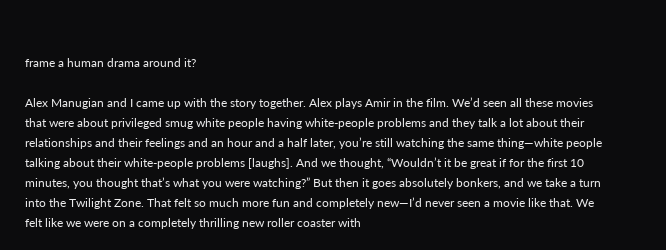frame a human drama around it?

Alex Manugian and I came up with the story together. Alex plays Amir in the film. We’d seen all these movies that were about privileged smug white people having white-people problems and they talk a lot about their relationships and their feelings and an hour and a half later, you’re still watching the same thing—white people talking about their white-people problems [laughs]. And we thought, “Wouldn’t it be great if for the first 10 minutes, you thought that’s what you were watching?” But then it goes absolutely bonkers, and we take a turn into the Twilight Zone. That felt so much more fun and completely new—I’d never seen a movie like that. We felt like we were on a completely thrilling new roller coaster with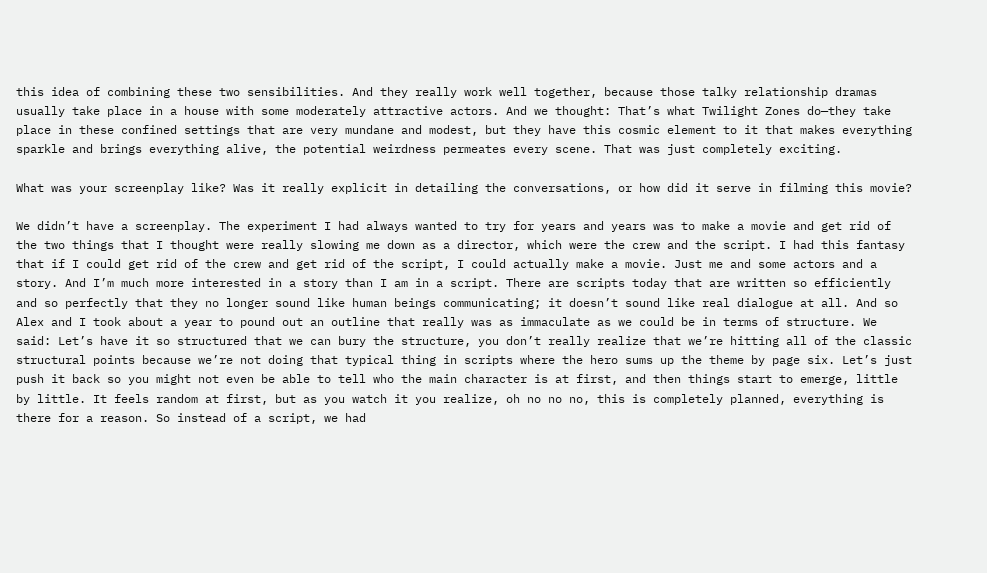this idea of combining these two sensibilities. And they really work well together, because those talky relationship dramas usually take place in a house with some moderately attractive actors. And we thought: That’s what Twilight Zones do—they take place in these confined settings that are very mundane and modest, but they have this cosmic element to it that makes everything sparkle and brings everything alive, the potential weirdness permeates every scene. That was just completely exciting.

What was your screenplay like? Was it really explicit in detailing the conversations, or how did it serve in filming this movie?

We didn’t have a screenplay. The experiment I had always wanted to try for years and years was to make a movie and get rid of the two things that I thought were really slowing me down as a director, which were the crew and the script. I had this fantasy that if I could get rid of the crew and get rid of the script, I could actually make a movie. Just me and some actors and a story. And I’m much more interested in a story than I am in a script. There are scripts today that are written so efficiently and so perfectly that they no longer sound like human beings communicating; it doesn’t sound like real dialogue at all. And so Alex and I took about a year to pound out an outline that really was as immaculate as we could be in terms of structure. We said: Let’s have it so structured that we can bury the structure, you don’t really realize that we’re hitting all of the classic structural points because we’re not doing that typical thing in scripts where the hero sums up the theme by page six. Let’s just push it back so you might not even be able to tell who the main character is at first, and then things start to emerge, little by little. It feels random at first, but as you watch it you realize, oh no no no, this is completely planned, everything is there for a reason. So instead of a script, we had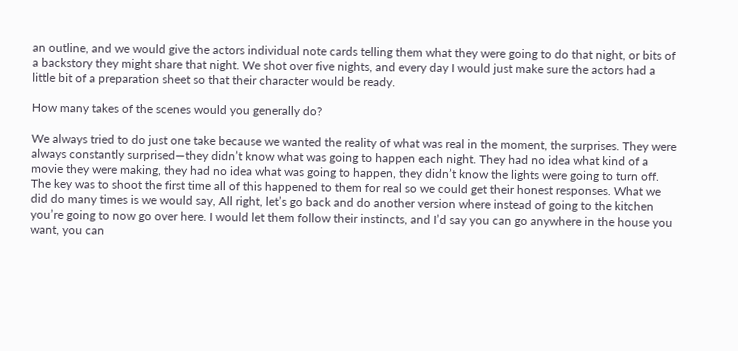an outline, and we would give the actors individual note cards telling them what they were going to do that night, or bits of a backstory they might share that night. We shot over five nights, and every day I would just make sure the actors had a little bit of a preparation sheet so that their character would be ready.

How many takes of the scenes would you generally do?

We always tried to do just one take because we wanted the reality of what was real in the moment, the surprises. They were always constantly surprised—they didn’t know what was going to happen each night. They had no idea what kind of a movie they were making, they had no idea what was going to happen, they didn’t know the lights were going to turn off. The key was to shoot the first time all of this happened to them for real so we could get their honest responses. What we did do many times is we would say, All right, let’s go back and do another version where instead of going to the kitchen you’re going to now go over here. I would let them follow their instincts, and I’d say you can go anywhere in the house you want, you can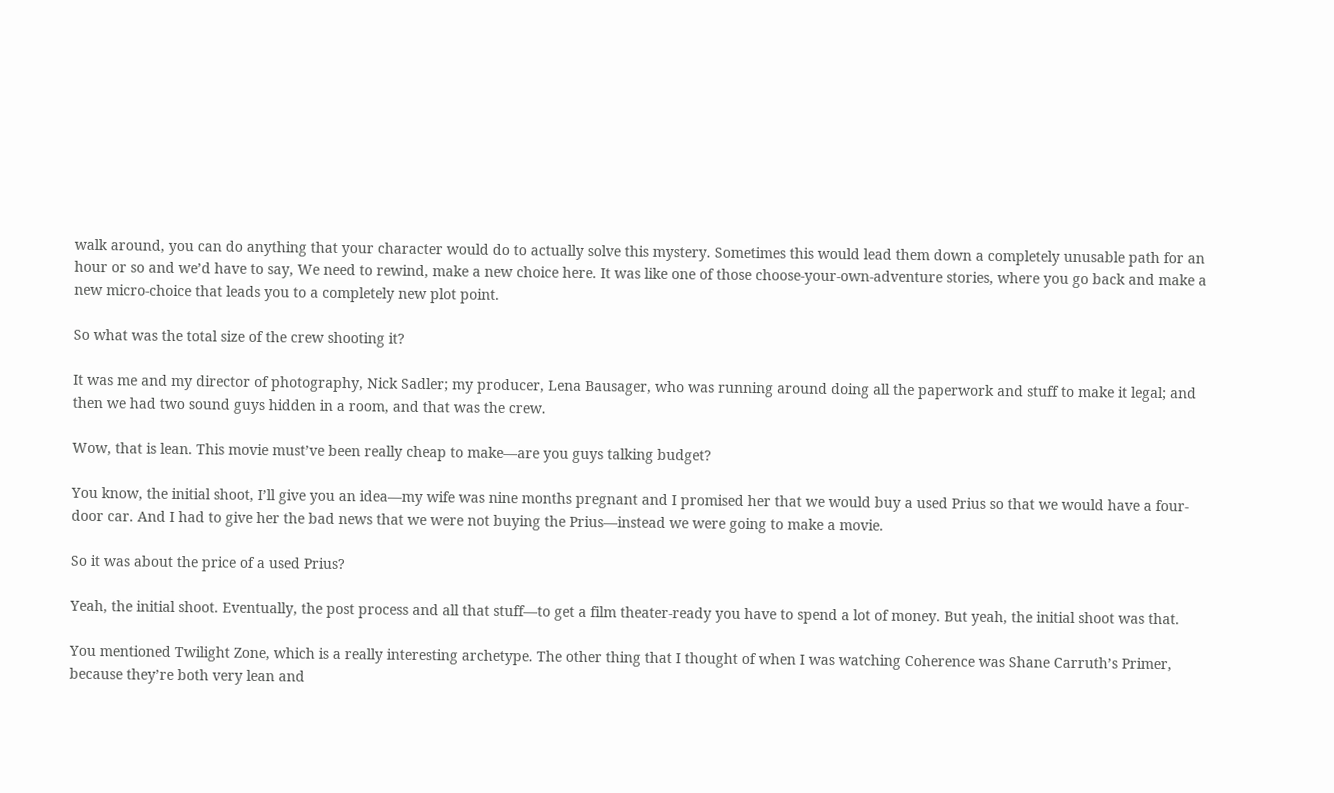walk around, you can do anything that your character would do to actually solve this mystery. Sometimes this would lead them down a completely unusable path for an hour or so and we’d have to say, We need to rewind, make a new choice here. It was like one of those choose-your-own-adventure stories, where you go back and make a new micro-choice that leads you to a completely new plot point.

So what was the total size of the crew shooting it?

It was me and my director of photography, Nick Sadler; my producer, Lena Bausager, who was running around doing all the paperwork and stuff to make it legal; and then we had two sound guys hidden in a room, and that was the crew.

Wow, that is lean. This movie must’ve been really cheap to make—are you guys talking budget?

You know, the initial shoot, I’ll give you an idea—my wife was nine months pregnant and I promised her that we would buy a used Prius so that we would have a four-door car. And I had to give her the bad news that we were not buying the Prius—instead we were going to make a movie.

So it was about the price of a used Prius?

Yeah, the initial shoot. Eventually, the post process and all that stuff—to get a film theater-ready you have to spend a lot of money. But yeah, the initial shoot was that.

You mentioned Twilight Zone, which is a really interesting archetype. The other thing that I thought of when I was watching Coherence was Shane Carruth’s Primer, because they’re both very lean and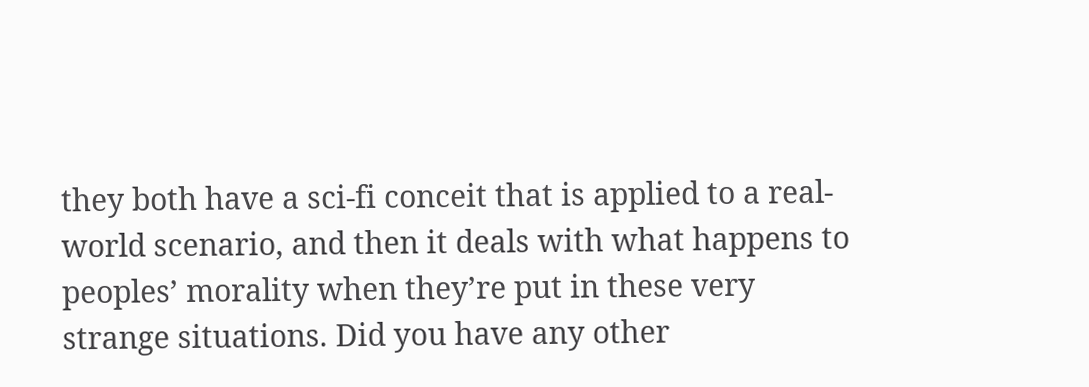they both have a sci-fi conceit that is applied to a real-world scenario, and then it deals with what happens to peoples’ morality when they’re put in these very strange situations. Did you have any other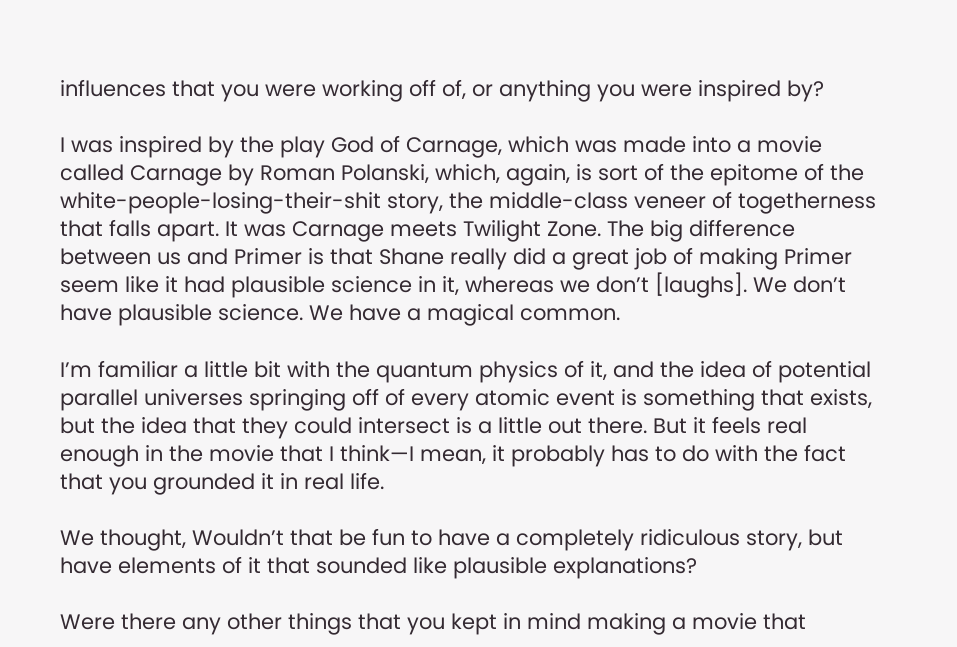influences that you were working off of, or anything you were inspired by?

I was inspired by the play God of Carnage, which was made into a movie called Carnage by Roman Polanski, which, again, is sort of the epitome of the white-people-losing-their-shit story, the middle-class veneer of togetherness that falls apart. It was Carnage meets Twilight Zone. The big difference between us and Primer is that Shane really did a great job of making Primer seem like it had plausible science in it, whereas we don’t [laughs]. We don’t have plausible science. We have a magical common.

I’m familiar a little bit with the quantum physics of it, and the idea of potential parallel universes springing off of every atomic event is something that exists, but the idea that they could intersect is a little out there. But it feels real enough in the movie that I think—I mean, it probably has to do with the fact that you grounded it in real life.

We thought, Wouldn’t that be fun to have a completely ridiculous story, but have elements of it that sounded like plausible explanations?

Were there any other things that you kept in mind making a movie that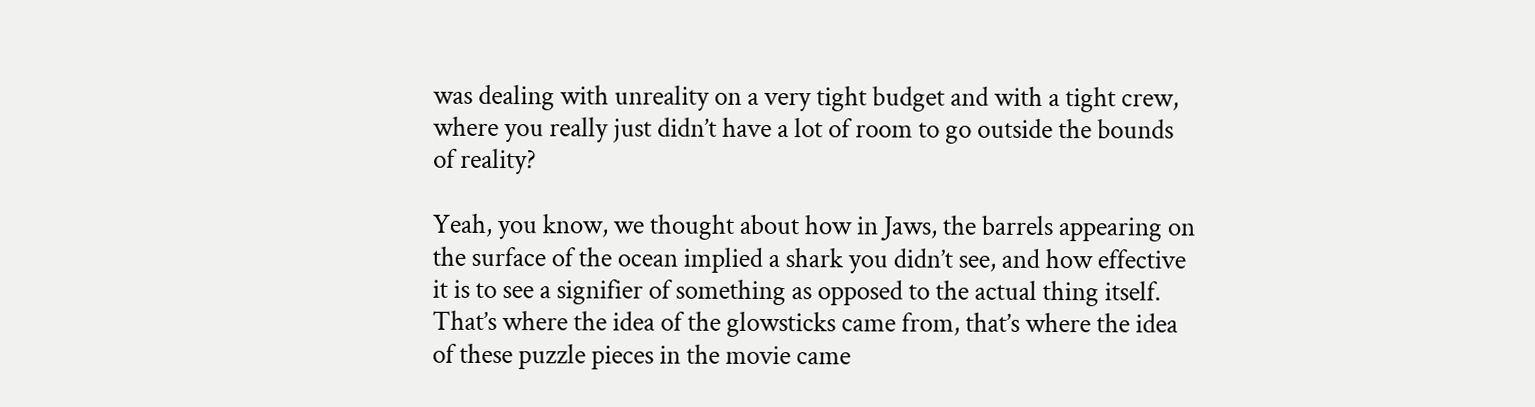was dealing with unreality on a very tight budget and with a tight crew, where you really just didn’t have a lot of room to go outside the bounds of reality?

Yeah, you know, we thought about how in Jaws, the barrels appearing on the surface of the ocean implied a shark you didn’t see, and how effective it is to see a signifier of something as opposed to the actual thing itself. That’s where the idea of the glowsticks came from, that’s where the idea of these puzzle pieces in the movie came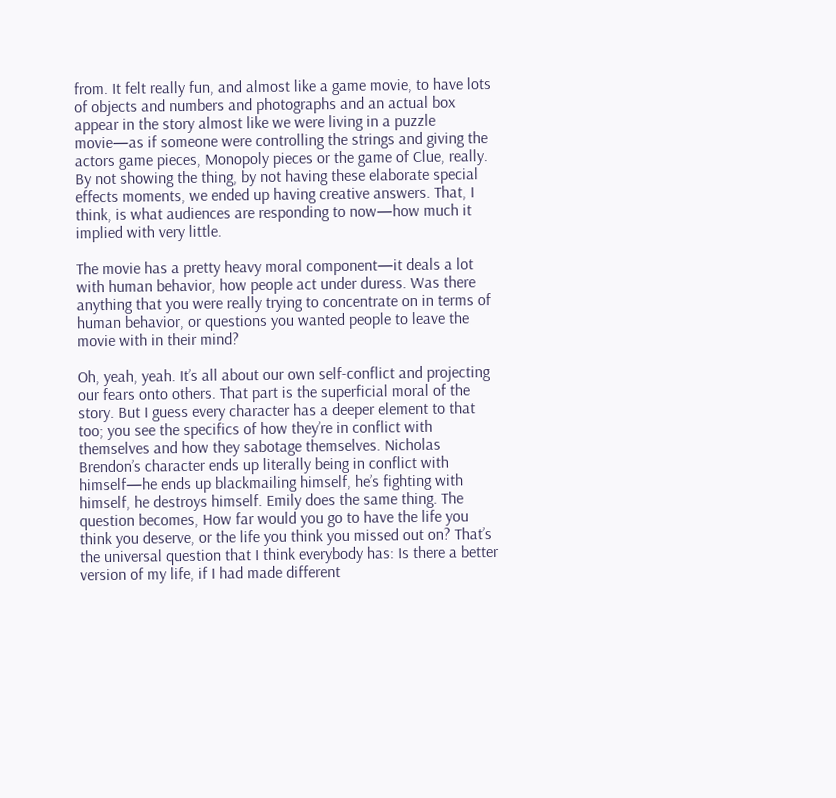from. It felt really fun, and almost like a game movie, to have lots of objects and numbers and photographs and an actual box appear in the story almost like we were living in a puzzle movie—as if someone were controlling the strings and giving the actors game pieces, Monopoly pieces or the game of Clue, really. By not showing the thing, by not having these elaborate special effects moments, we ended up having creative answers. That, I think, is what audiences are responding to now—how much it implied with very little.

The movie has a pretty heavy moral component—it deals a lot with human behavior, how people act under duress. Was there anything that you were really trying to concentrate on in terms of human behavior, or questions you wanted people to leave the movie with in their mind?

Oh, yeah, yeah. It’s all about our own self-conflict and projecting our fears onto others. That part is the superficial moral of the story. But I guess every character has a deeper element to that too; you see the specifics of how they’re in conflict with themselves and how they sabotage themselves. Nicholas Brendon’s character ends up literally being in conflict with himself—he ends up blackmailing himself, he’s fighting with himself, he destroys himself. Emily does the same thing. The question becomes, How far would you go to have the life you think you deserve, or the life you think you missed out on? That’s the universal question that I think everybody has: Is there a better version of my life, if I had made different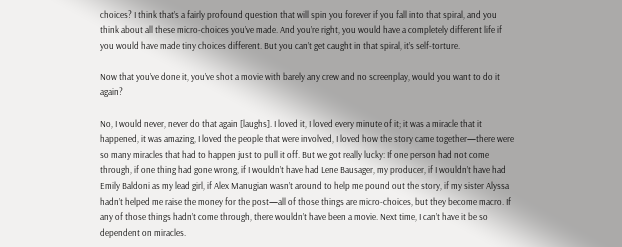choices? I think that’s a fairly profound question that will spin you forever if you fall into that spiral, and you think about all these micro-choices you’ve made. And you’re right, you would have a completely different life if you would have made tiny choices different. But you can’t get caught in that spiral, it’s self-torture.

Now that you’ve done it, you’ve shot a movie with barely any crew and no screenplay, would you want to do it again?

No, I would never, never do that again [laughs]. I loved it, I loved every minute of it; it was a miracle that it happened, it was amazing, I loved the people that were involved, I loved how the story came together—there were so many miracles that had to happen just to pull it off. But we got really lucky: If one person had not come through, if one thing had gone wrong, if I wouldn’t have had Lene Bausager, my producer, if I wouldn’t have had Emily Baldoni as my lead girl, if Alex Manugian wasn’t around to help me pound out the story, if my sister Alyssa hadn’t helped me raise the money for the post—all of those things are micro-choices, but they become macro. If any of those things hadn’t come through, there wouldn’t have been a movie. Next time, I can’t have it be so dependent on miracles.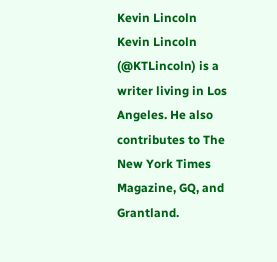Kevin Lincoln
Kevin Lincoln (@KTLincoln) is a writer living in Los Angeles. He also contributes to The New York Times Magazine, GQ, and Grantland.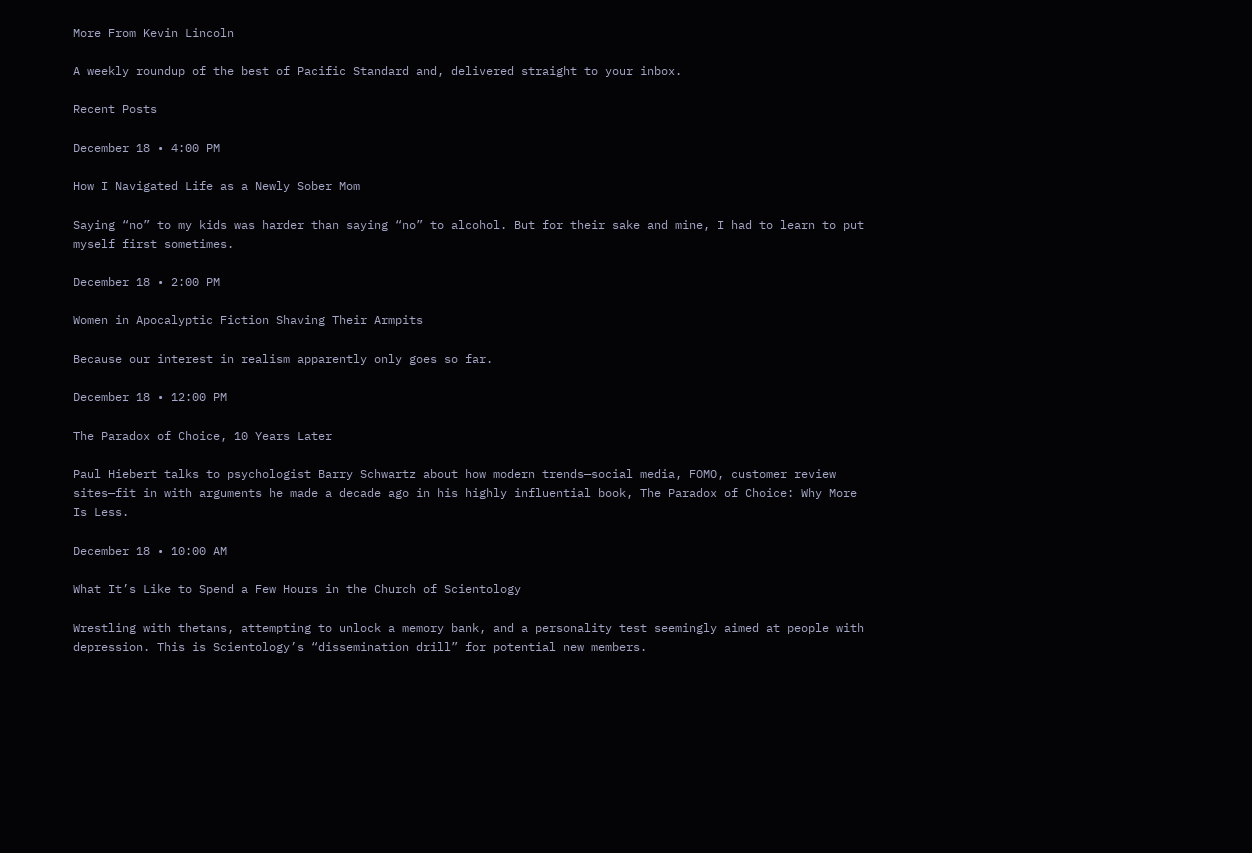More From Kevin Lincoln

A weekly roundup of the best of Pacific Standard and, delivered straight to your inbox.

Recent Posts

December 18 • 4:00 PM

How I Navigated Life as a Newly Sober Mom

Saying “no” to my kids was harder than saying “no” to alcohol. But for their sake and mine, I had to learn to put myself first sometimes.

December 18 • 2:00 PM

Women in Apocalyptic Fiction Shaving Their Armpits

Because our interest in realism apparently only goes so far.

December 18 • 12:00 PM

The Paradox of Choice, 10 Years Later

Paul Hiebert talks to psychologist Barry Schwartz about how modern trends—social media, FOMO, customer review sites—fit in with arguments he made a decade ago in his highly influential book, The Paradox of Choice: Why More Is Less.

December 18 • 10:00 AM

What It’s Like to Spend a Few Hours in the Church of Scientology

Wrestling with thetans, attempting to unlock a memory bank, and a personality test seemingly aimed at people with depression. This is Scientology’s “dissemination drill” for potential new members.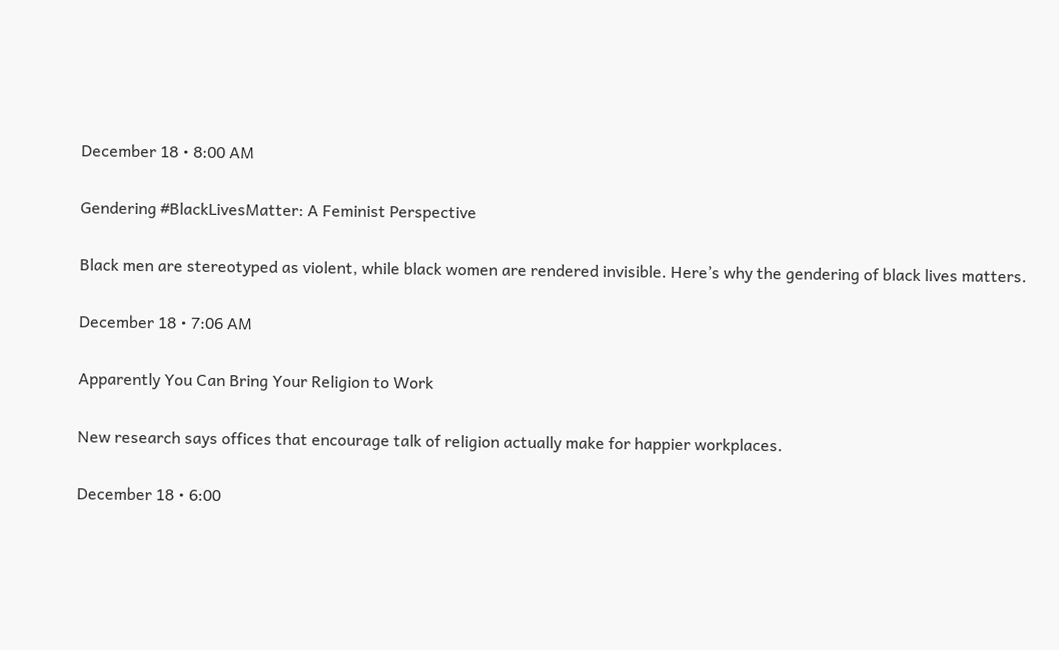December 18 • 8:00 AM

Gendering #BlackLivesMatter: A Feminist Perspective

Black men are stereotyped as violent, while black women are rendered invisible. Here’s why the gendering of black lives matters.

December 18 • 7:06 AM

Apparently You Can Bring Your Religion to Work

New research says offices that encourage talk of religion actually make for happier workplaces.

December 18 • 6:00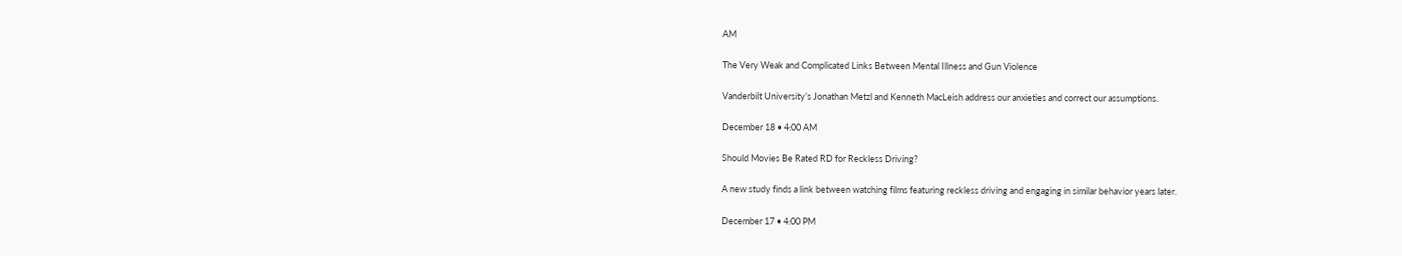AM

The Very Weak and Complicated Links Between Mental Illness and Gun Violence

Vanderbilt University’s Jonathan Metzl and Kenneth MacLeish address our anxieties and correct our assumptions.

December 18 • 4:00 AM

Should Movies Be Rated RD for Reckless Driving?

A new study finds a link between watching films featuring reckless driving and engaging in similar behavior years later.

December 17 • 4:00 PM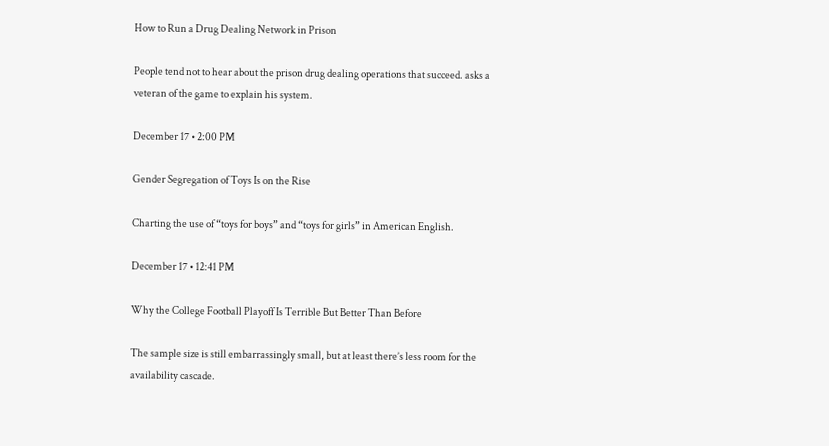How to Run a Drug Dealing Network in Prison

People tend not to hear about the prison drug dealing operations that succeed. asks a veteran of the game to explain his system.

December 17 • 2:00 PM

Gender Segregation of Toys Is on the Rise

Charting the use of “toys for boys” and “toys for girls” in American English.

December 17 • 12:41 PM

Why the College Football Playoff Is Terrible But Better Than Before

The sample size is still embarrassingly small, but at least there’s less room for the availability cascade.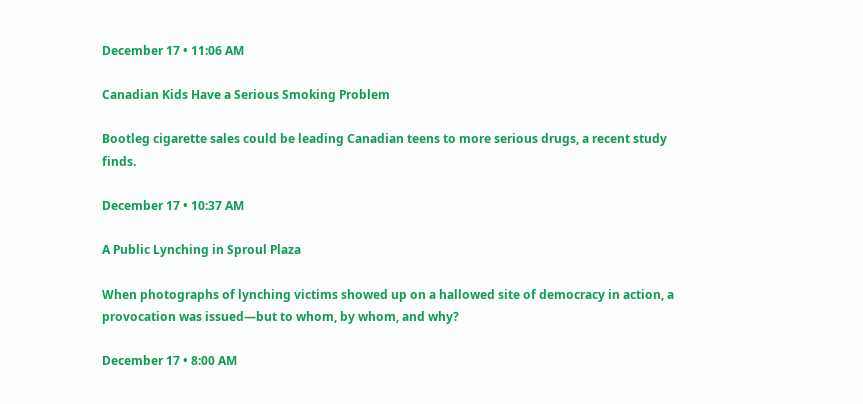December 17 • 11:06 AM

Canadian Kids Have a Serious Smoking Problem

Bootleg cigarette sales could be leading Canadian teens to more serious drugs, a recent study finds.

December 17 • 10:37 AM

A Public Lynching in Sproul Plaza

When photographs of lynching victims showed up on a hallowed site of democracy in action, a provocation was issued—but to whom, by whom, and why?

December 17 • 8:00 AM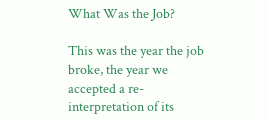What Was the Job?

This was the year the job broke, the year we accepted a re-interpretation of its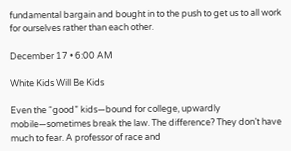fundamental bargain and bought in to the push to get us to all work for ourselves rather than each other.

December 17 • 6:00 AM

White Kids Will Be Kids

Even the “good” kids—bound for college, upwardly mobile—sometimes break the law. The difference? They don’t have much to fear. A professor of race and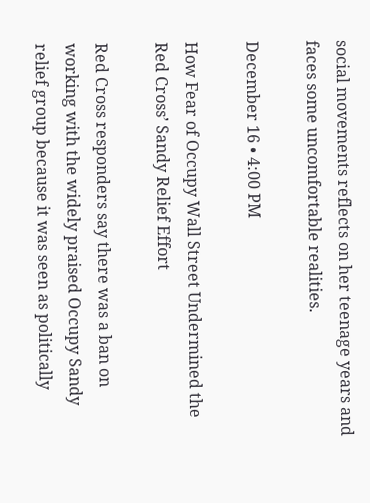social movements reflects on her teenage years and faces some uncomfortable realities.

December 16 • 4:00 PM

How Fear of Occupy Wall Street Undermined the Red Cross’ Sandy Relief Effort

Red Cross responders say there was a ban on working with the widely praised Occupy Sandy relief group because it was seen as politically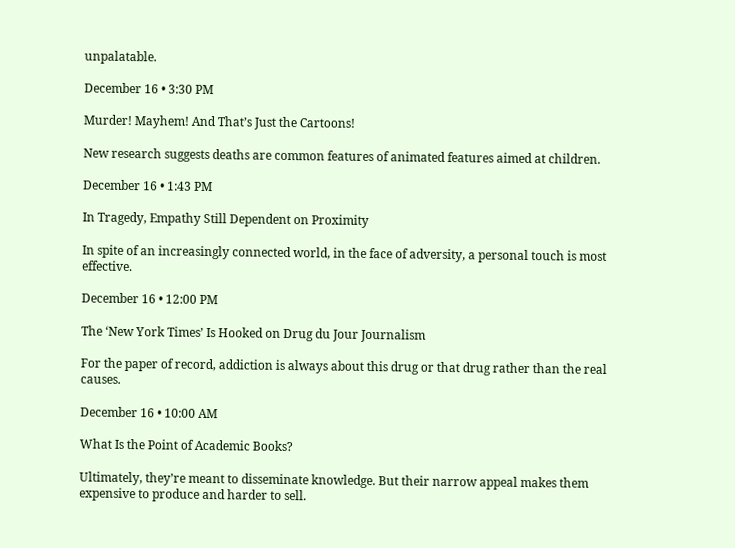unpalatable.

December 16 • 3:30 PM

Murder! Mayhem! And That’s Just the Cartoons!

New research suggests deaths are common features of animated features aimed at children.

December 16 • 1:43 PM

In Tragedy, Empathy Still Dependent on Proximity

In spite of an increasingly connected world, in the face of adversity, a personal touch is most effective.

December 16 • 12:00 PM

The ‘New York Times’ Is Hooked on Drug du Jour Journalism

For the paper of record, addiction is always about this drug or that drug rather than the real causes.

December 16 • 10:00 AM

What Is the Point of Academic Books?

Ultimately, they’re meant to disseminate knowledge. But their narrow appeal makes them expensive to produce and harder to sell.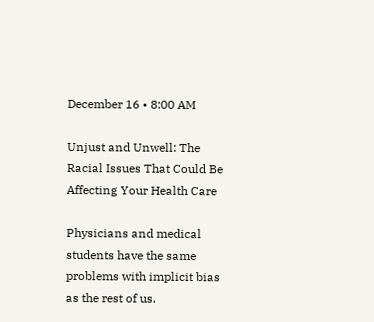December 16 • 8:00 AM

Unjust and Unwell: The Racial Issues That Could Be Affecting Your Health Care

Physicians and medical students have the same problems with implicit bias as the rest of us.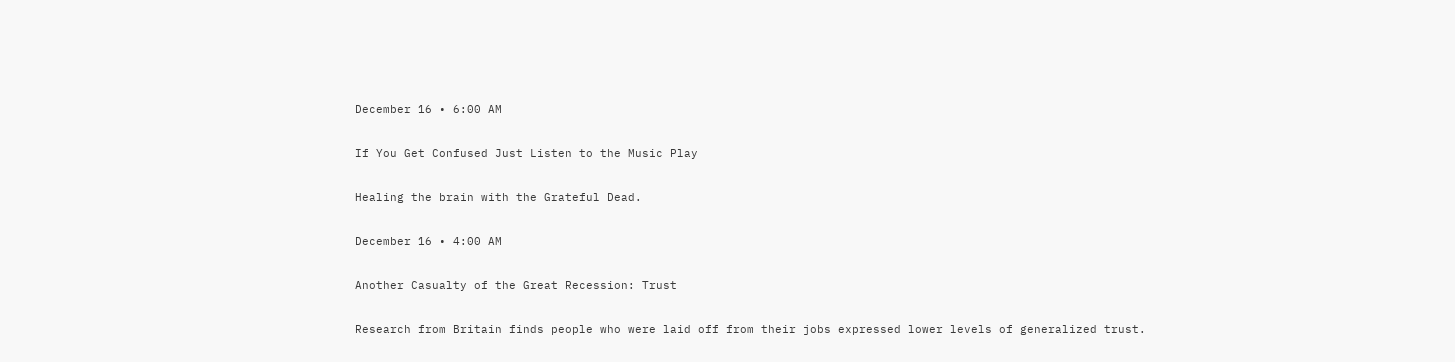December 16 • 6:00 AM

If You Get Confused Just Listen to the Music Play

Healing the brain with the Grateful Dead.

December 16 • 4:00 AM

Another Casualty of the Great Recession: Trust

Research from Britain finds people who were laid off from their jobs expressed lower levels of generalized trust.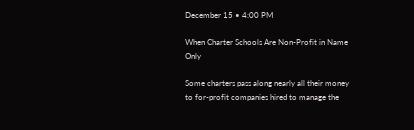December 15 • 4:00 PM

When Charter Schools Are Non-Profit in Name Only

Some charters pass along nearly all their money to for-profit companies hired to manage the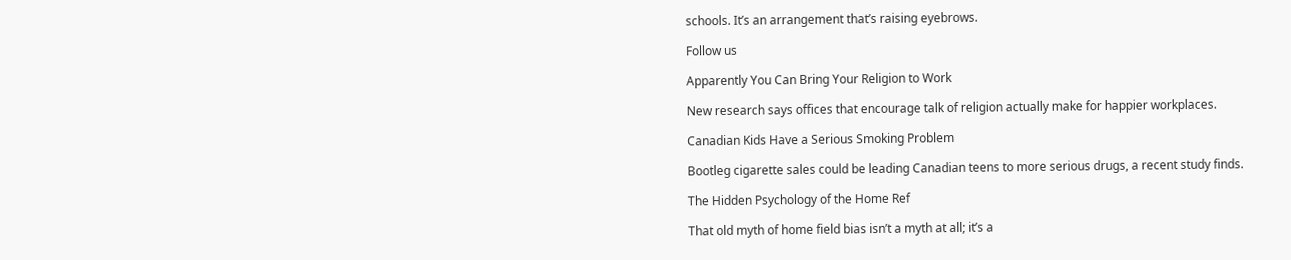schools. It’s an arrangement that’s raising eyebrows.

Follow us

Apparently You Can Bring Your Religion to Work

New research says offices that encourage talk of religion actually make for happier workplaces.

Canadian Kids Have a Serious Smoking Problem

Bootleg cigarette sales could be leading Canadian teens to more serious drugs, a recent study finds.

The Hidden Psychology of the Home Ref

That old myth of home field bias isn’t a myth at all; it’s a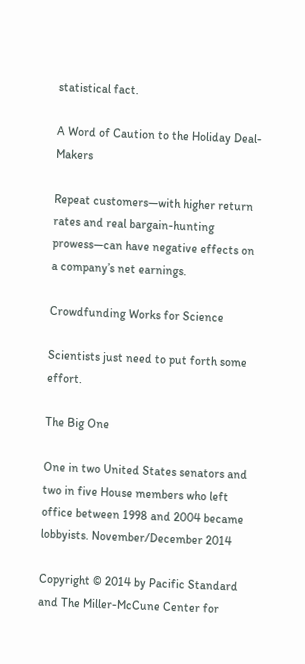statistical fact.

A Word of Caution to the Holiday Deal-Makers

Repeat customers—with higher return rates and real bargain-hunting prowess—can have negative effects on a company’s net earnings.

Crowdfunding Works for Science

Scientists just need to put forth some effort.

The Big One

One in two United States senators and two in five House members who left office between 1998 and 2004 became lobbyists. November/December 2014

Copyright © 2014 by Pacific Standard and The Miller-McCune Center for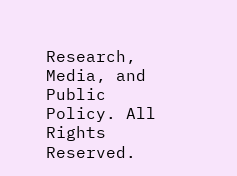Research, Media, and Public Policy. All Rights Reserved.